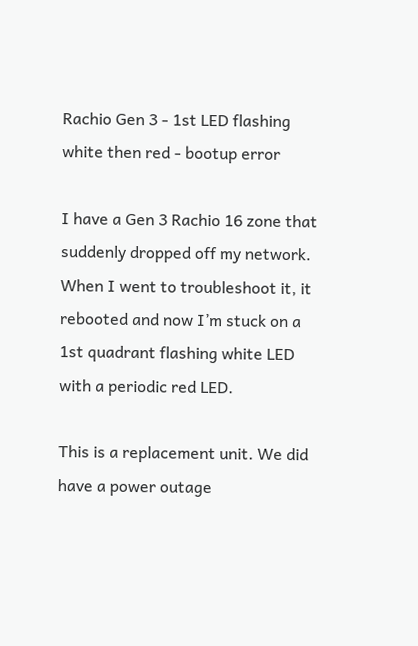Rachio Gen 3 - 1st LED flashing white then red - bootup error

I have a Gen 3 Rachio 16 zone that suddenly dropped off my network. When I went to troubleshoot it, it rebooted and now I’m stuck on a 1st quadrant flashing white LED with a periodic red LED.

This is a replacement unit. We did have a power outage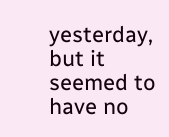yesterday, but it seemed to have no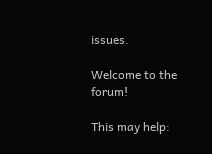issues.

Welcome to the forum!

This may help: